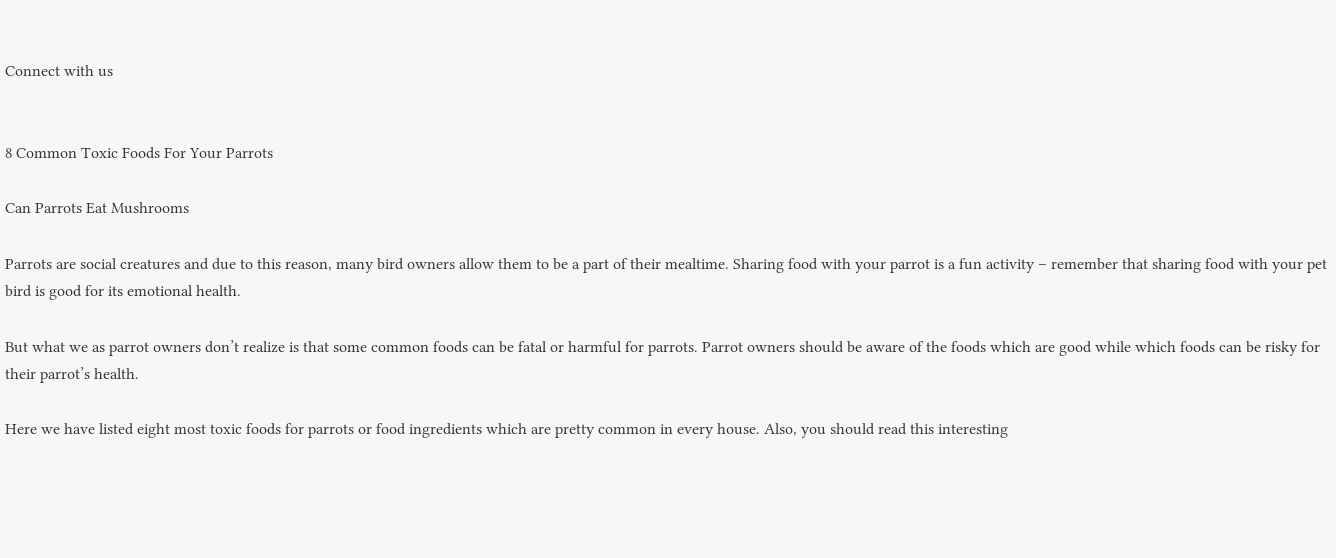Connect with us


8 Common Toxic Foods For Your Parrots

Can Parrots Eat Mushrooms

Parrots are social creatures and due to this reason, many bird owners allow them to be a part of their mealtime. Sharing food with your parrot is a fun activity – remember that sharing food with your pet bird is good for its emotional health.

But what we as parrot owners don’t realize is that some common foods can be fatal or harmful for parrots. Parrot owners should be aware of the foods which are good while which foods can be risky for their parrot’s health.

Here we have listed eight most toxic foods for parrots or food ingredients which are pretty common in every house. Also, you should read this interesting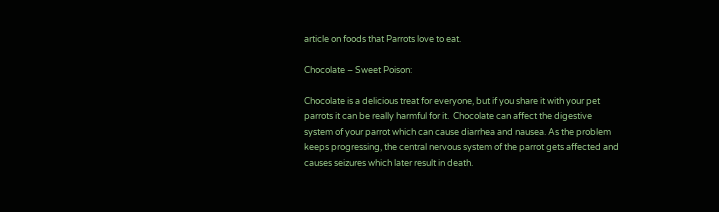article on foods that Parrots love to eat.

Chocolate – Sweet Poison:

Chocolate is a delicious treat for everyone, but if you share it with your pet parrots it can be really harmful for it.  Chocolate can affect the digestive system of your parrot which can cause diarrhea and nausea. As the problem keeps progressing, the central nervous system of the parrot gets affected and causes seizures which later result in death.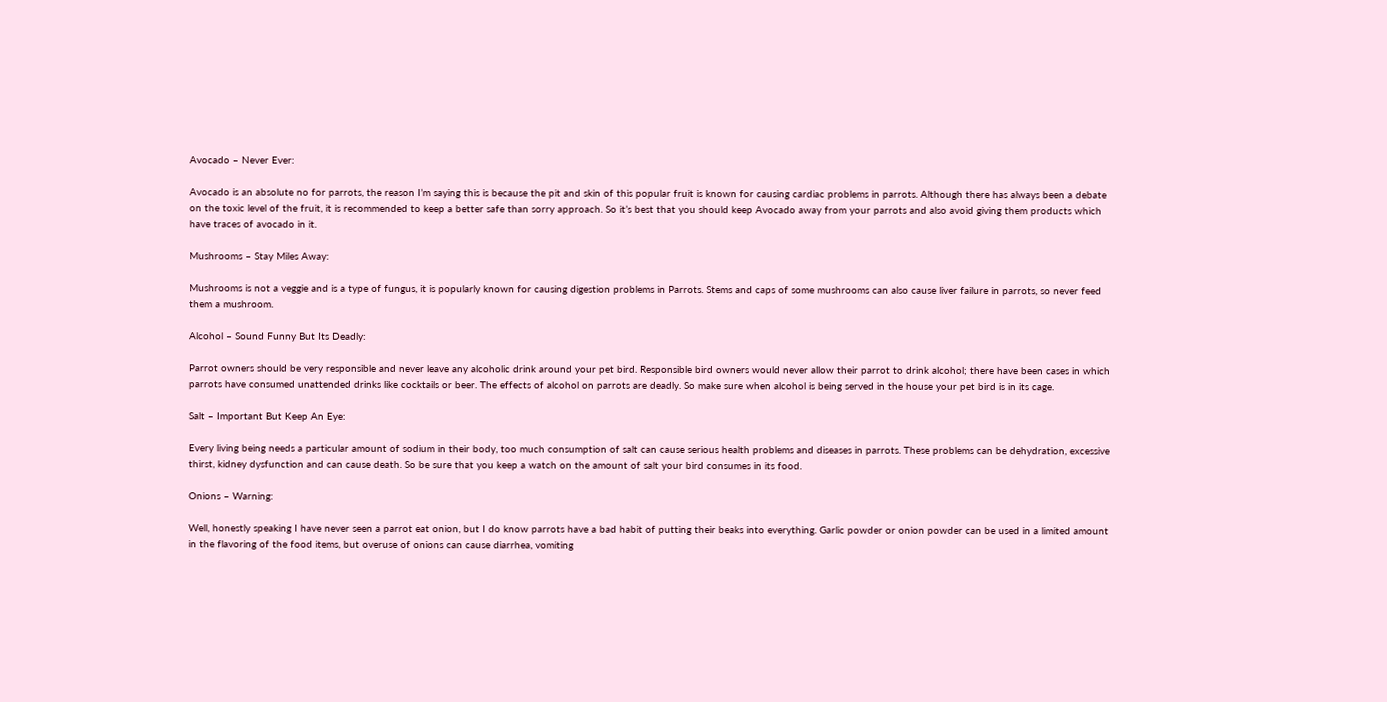Avocado – Never Ever:

Avocado is an absolute no for parrots, the reason I’m saying this is because the pit and skin of this popular fruit is known for causing cardiac problems in parrots. Although there has always been a debate on the toxic level of the fruit, it is recommended to keep a better safe than sorry approach. So it’s best that you should keep Avocado away from your parrots and also avoid giving them products which have traces of avocado in it.

Mushrooms – Stay Miles Away:

Mushrooms is not a veggie and is a type of fungus, it is popularly known for causing digestion problems in Parrots. Stems and caps of some mushrooms can also cause liver failure in parrots, so never feed them a mushroom.

Alcohol – Sound Funny But Its Deadly:

Parrot owners should be very responsible and never leave any alcoholic drink around your pet bird. Responsible bird owners would never allow their parrot to drink alcohol; there have been cases in which parrots have consumed unattended drinks like cocktails or beer. The effects of alcohol on parrots are deadly. So make sure when alcohol is being served in the house your pet bird is in its cage.

Salt – Important But Keep An Eye:

Every living being needs a particular amount of sodium in their body, too much consumption of salt can cause serious health problems and diseases in parrots. These problems can be dehydration, excessive thirst, kidney dysfunction and can cause death. So be sure that you keep a watch on the amount of salt your bird consumes in its food.

Onions – Warning:

Well, honestly speaking I have never seen a parrot eat onion, but I do know parrots have a bad habit of putting their beaks into everything. Garlic powder or onion powder can be used in a limited amount in the flavoring of the food items, but overuse of onions can cause diarrhea, vomiting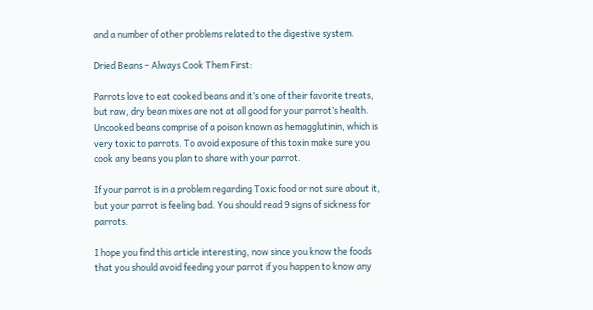and a number of other problems related to the digestive system.

Dried Beans – Always Cook Them First:

Parrots love to eat cooked beans and it’s one of their favorite treats, but raw, dry bean mixes are not at all good for your parrot’s health. Uncooked beans comprise of a poison known as hemagglutinin, which is very toxic to parrots. To avoid exposure of this toxin make sure you cook any beans you plan to share with your parrot.

If your parrot is in a problem regarding Toxic food or not sure about it, but your parrot is feeling bad. You should read 9 signs of sickness for parrots.

I hope you find this article interesting, now since you know the foods that you should avoid feeding your parrot if you happen to know any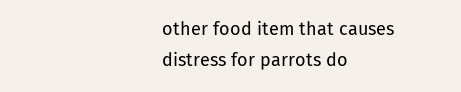other food item that causes distress for parrots do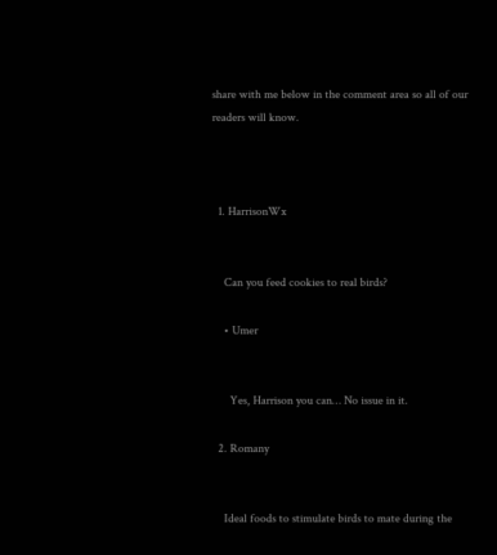share with me below in the comment area so all of our readers will know.



  1. HarrisonWx


    Can you feed cookies to real birds?

    • Umer


      Yes, Harrison you can… No issue in it.

  2. Romany


    Ideal foods to stimulate birds to mate during the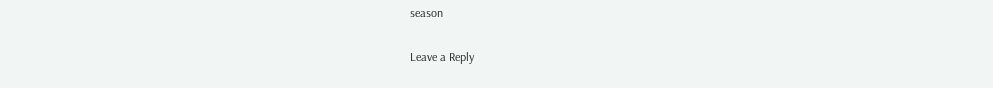season

Leave a Reply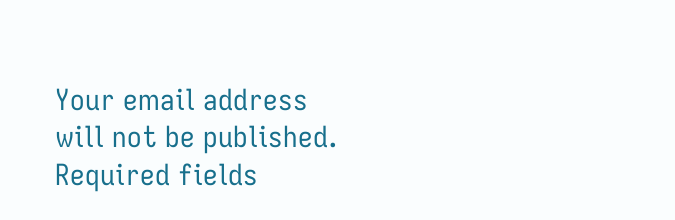Your email address will not be published. Required fields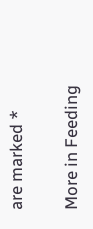are marked *

More in Feeding